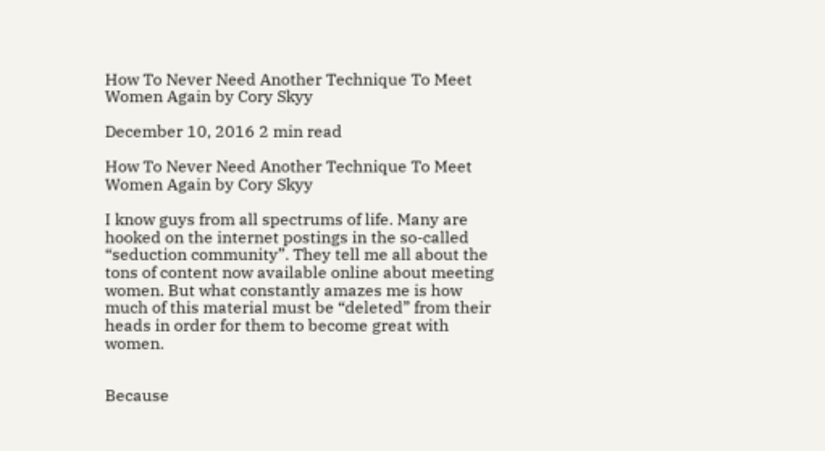How To Never Need Another Technique To Meet Women Again by Cory Skyy

December 10, 2016 2 min read

How To Never Need Another Technique To Meet Women Again by Cory Skyy

I know guys from all spectrums of life. Many are hooked on the internet postings in the so-called “seduction community”. They tell me all about the tons of content now available online about meeting women. But what constantly amazes me is how much of this material must be “deleted” from their heads in order for them to become great with women.


Because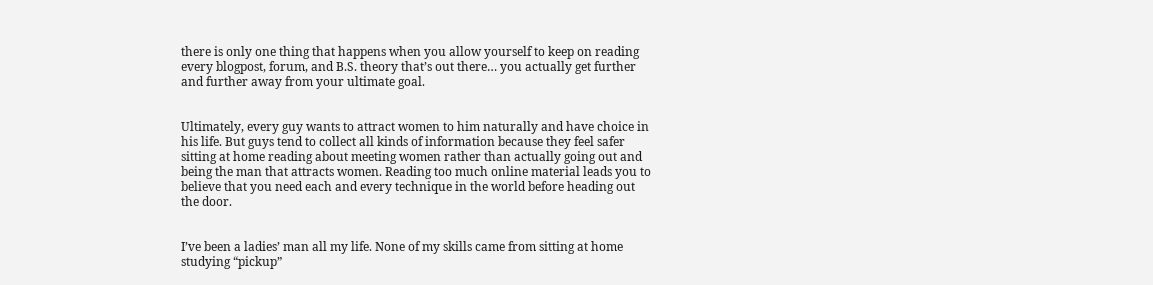there is only one thing that happens when you allow yourself to keep on reading every blogpost, forum, and B.S. theory that’s out there… you actually get further and further away from your ultimate goal.


Ultimately, every guy wants to attract women to him naturally and have choice in his life. But guys tend to collect all kinds of information because they feel safer sitting at home reading about meeting women rather than actually going out and being the man that attracts women. Reading too much online material leads you to believe that you need each and every technique in the world before heading out the door.


I’ve been a ladies’ man all my life. None of my skills came from sitting at home studying “pickup”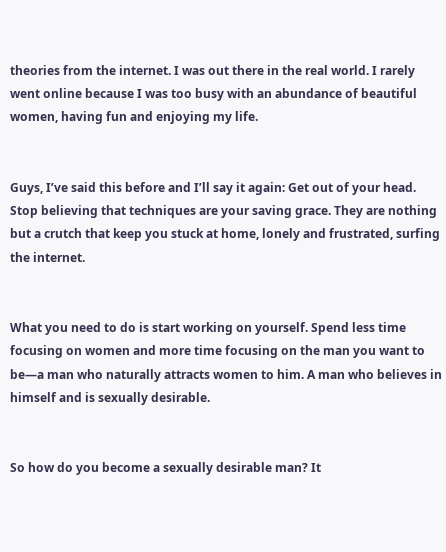theories from the internet. I was out there in the real world. I rarely went online because I was too busy with an abundance of beautiful women, having fun and enjoying my life.


Guys, I’ve said this before and I’ll say it again: Get out of your head. Stop believing that techniques are your saving grace. They are nothing but a crutch that keep you stuck at home, lonely and frustrated, surfing the internet.


What you need to do is start working on yourself. Spend less time focusing on women and more time focusing on the man you want to be—a man who naturally attracts women to him. A man who believes in himself and is sexually desirable.


So how do you become a sexually desirable man? It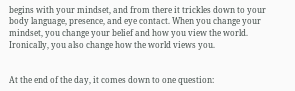begins with your mindset, and from there it trickles down to your body language, presence, and eye contact. When you change your mindset, you change your belief and how you view the world. Ironically, you also change how the world views you.


At the end of the day, it comes down to one question: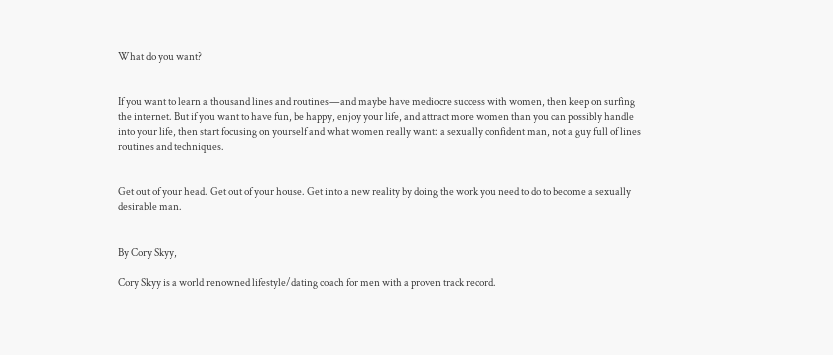What do you want?


If you want to learn a thousand lines and routines—and maybe have mediocre success with women, then keep on surfing the internet. But if you want to have fun, be happy, enjoy your life, and attract more women than you can possibly handle into your life, then start focusing on yourself and what women really want: a sexually confident man, not a guy full of lines routines and techniques.


Get out of your head. Get out of your house. Get into a new reality by doing the work you need to do to become a sexually desirable man.


By Cory Skyy,

Cory Skyy is a world renowned lifestyle/dating coach for men with a proven track record.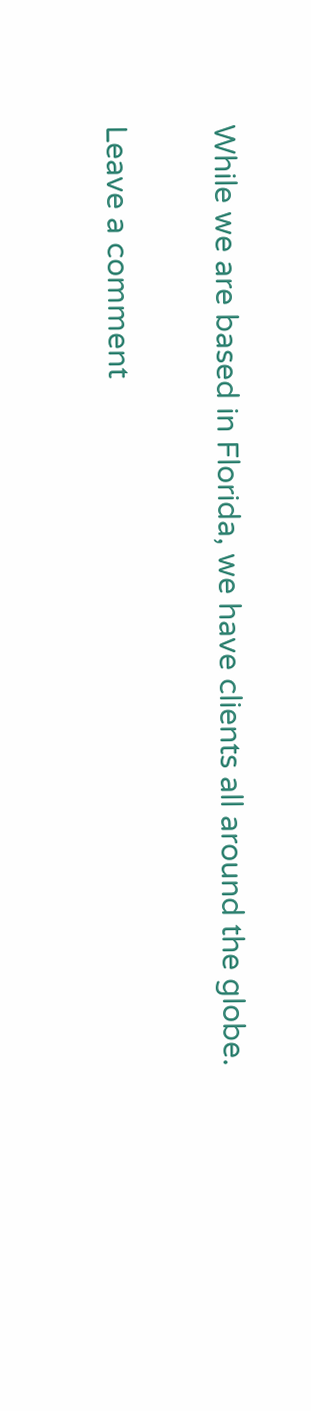While we are based in Florida, we have clients all around the globe.

Leave a comment